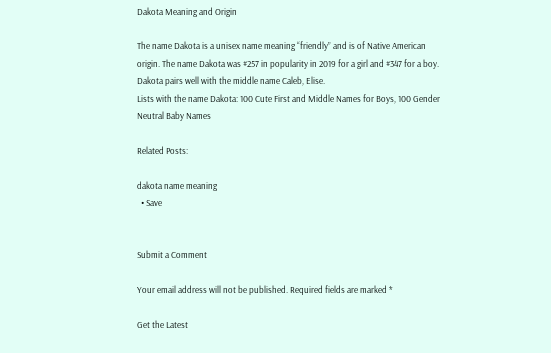Dakota Meaning and Origin

The name Dakota is a unisex name meaning “friendly” and is of Native American origin. The name Dakota was #257 in popularity in 2019 for a girl and #347 for a boy. Dakota pairs well with the middle name Caleb, Elise.
Lists with the name Dakota: 100 Cute First and Middle Names for Boys, 100 Gender Neutral Baby Names

Related Posts:

dakota name meaning
  • Save


Submit a Comment

Your email address will not be published. Required fields are marked *

Get the Latest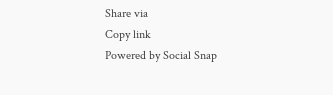Share via
Copy link
Powered by Social Snap